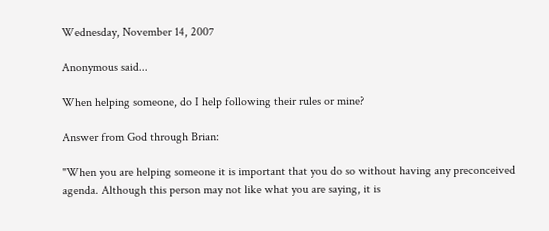Wednesday, November 14, 2007

Anonymous said...

When helping someone, do I help following their rules or mine?

Answer from God through Brian:

"When you are helping someone it is important that you do so without having any preconceived agenda. Although this person may not like what you are saying, it is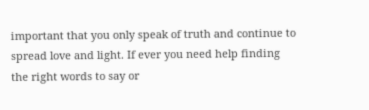important that you only speak of truth and continue to spread love and light. If ever you need help finding the right words to say or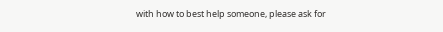with how to best help someone, please ask for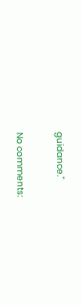guidance."

No comments: